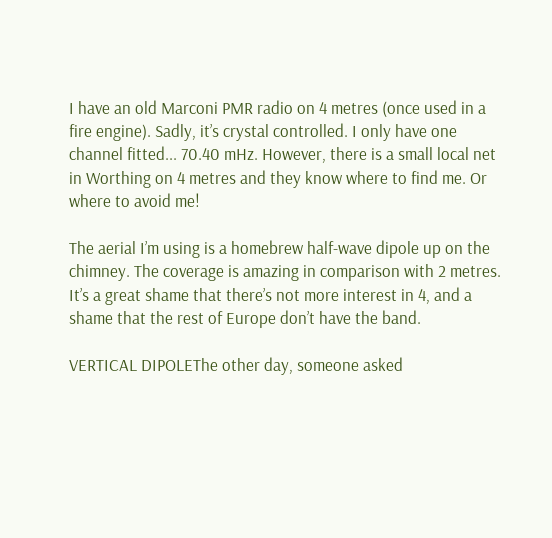I have an old Marconi PMR radio on 4 metres (once used in a fire engine). Sadly, it’s crystal controlled. I only have one channel fitted... 70.40 mHz. However, there is a small local net in Worthing on 4 metres and they know where to find me. Or where to avoid me!

The aerial I’m using is a homebrew half-wave dipole up on the chimney. The coverage is amazing in comparison with 2 metres. It’s a great shame that there’s not more interest in 4, and a shame that the rest of Europe don’t have the band.

VERTICAL DIPOLEThe other day, someone asked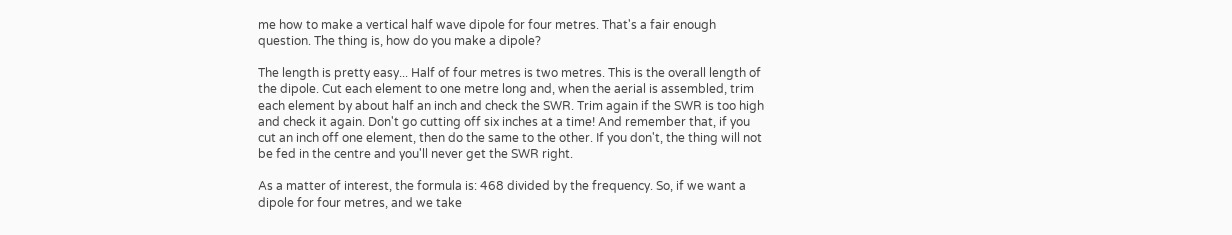me how to make a vertical half wave dipole for four metres. That's a fair enough question. The thing is, how do you make a dipole?

The length is pretty easy... Half of four metres is two metres. This is the overall length of the dipole. Cut each element to one metre long and, when the aerial is assembled, trim each element by about half an inch and check the SWR. Trim again if the SWR is too high and check it again. Don't go cutting off six inches at a time! And remember that, if you cut an inch off one element, then do the same to the other. If you don't, the thing will not be fed in the centre and you'll never get the SWR right.

As a matter of interest, the formula is: 468 divided by the frequency. So, if we want a dipole for four metres, and we take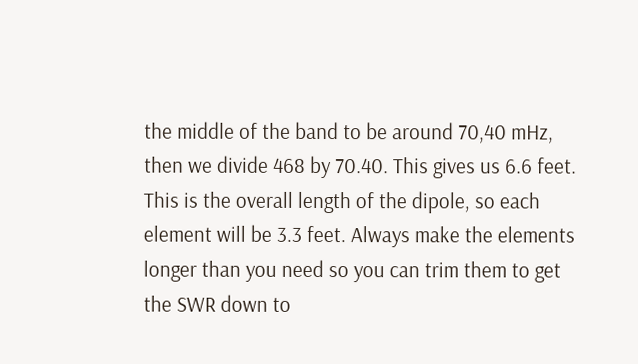the middle of the band to be around 70,40 mHz, then we divide 468 by 70.40. This gives us 6.6 feet. This is the overall length of the dipole, so each element will be 3.3 feet. Always make the elements longer than you need so you can trim them to get the SWR down to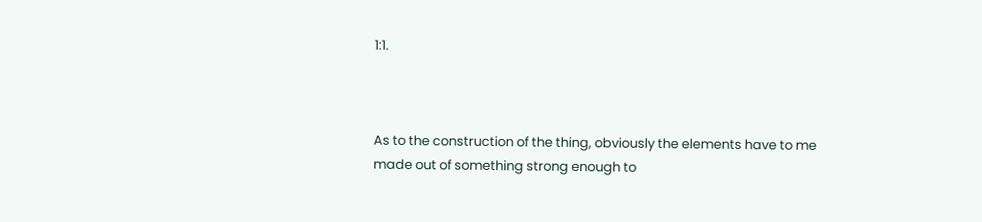1:1.



As to the construction of the thing, obviously the elements have to me made out of something strong enough to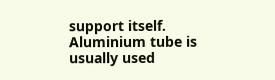support itself. Aluminium tube is usually used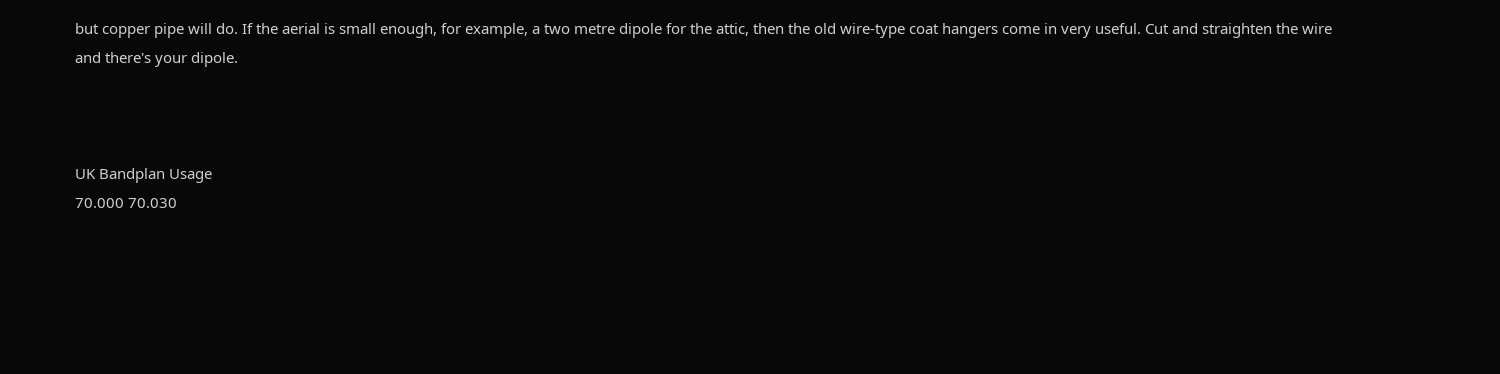but copper pipe will do. If the aerial is small enough, for example, a two metre dipole for the attic, then the old wire-type coat hangers come in very useful. Cut and straighten the wire and there's your dipole.



UK Bandplan Usage
70.000 70.030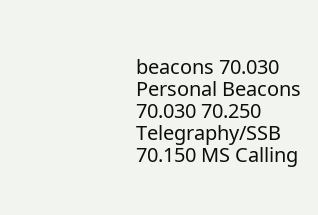beacons 70.030 Personal Beacons
70.030 70.250 Telegraphy/SSB 70.150 MS Calling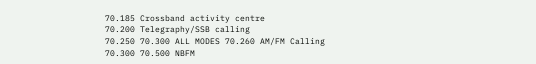70.185 Crossband activity centre
70.200 Telegraphy/SSB calling
70.250 70.300 ALL MODES 70.260 AM/FM Calling
70.300 70.500 NBFM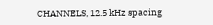CHANNELS, 12.5 kHz spacing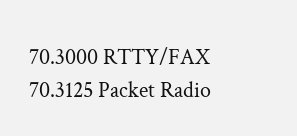70.3000 RTTY/FAX
70.3125 Packet Radio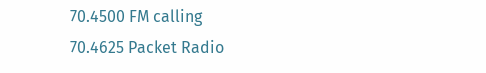70.4500 FM calling
70.4625 Packet Radio